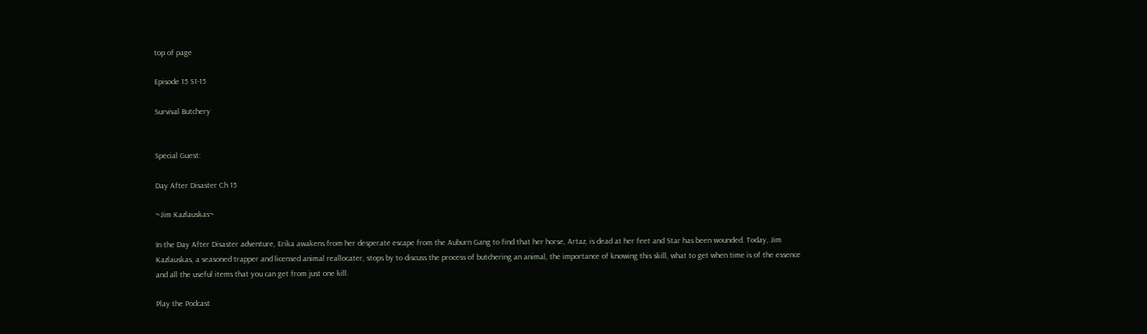top of page

Episode 15 S1-15

Survival Butchery


Special Guest:

Day After Disaster Ch 15

~Jim Kazlauskas~

In the Day After Disaster adventure, Erika awakens from her desperate escape from the Auburn Gang to find that her horse, Artaz, is dead at her feet and Star has been wounded. Today, Jim Kazlauskas, a seasoned trapper and licensed animal reallocater, stops by to discuss the process of butchering an animal, the importance of knowing this skill, what to get when time is of the essence and all the useful items that you can get from just one kill.

Play the Podcast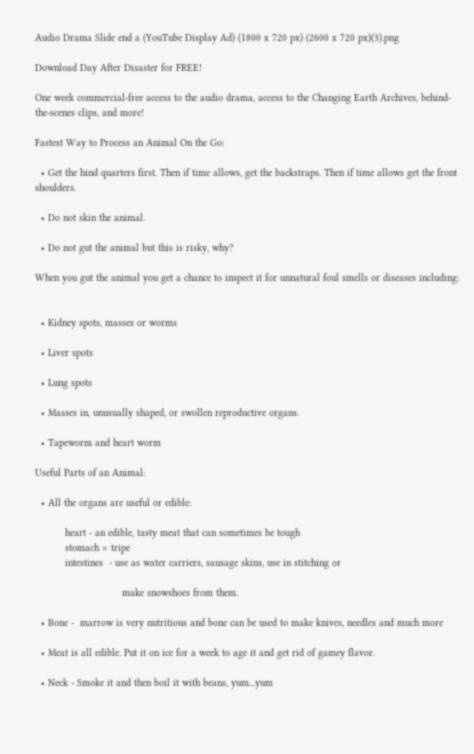Audio Drama Slide end a (YouTube Display Ad) (1800 x 720 px) (2600 x 720 px)(3).png

Download Day After Disaster for FREE!

One week commercial-free access to the audio drama, access to the Changing Earth Archives, behind-the-scenes clips, and more!

Fastest Way to Process an Animal On the Go:

  • Get the hind quarters first. Then if time allows, get the backstraps. Then if time allows get the front shoulders.

  • Do not skin the animal.

  • Do not gut the animal but this is risky, why?

When you gut the animal you get a chance to inspect it for unnatural foul smells or diseases including:


  • Kidney spots, masses or worms

  • Liver spots

  • Lung spots

  • Masses in, unusually shaped, or swollen reproductive organs.

  • Tapeworm and heart worm

Useful Parts of an Animal:

  • All the organs are useful or edible:

          heart - an edible, tasty meat that can sometimes be tough
          stomach = tripe
          intestines  - use as water carriers, sausage skins, use in stitching or

                             make snowshoes from them.

  • Bone -  marrow is very nutritious and bone can be used to make knives, needles and much more

  • Meat is all edible. Put it on ice for a week to age it and get rid of gamey flavor.

  • Neck - Smoke it and then boil it with beans, yum...yum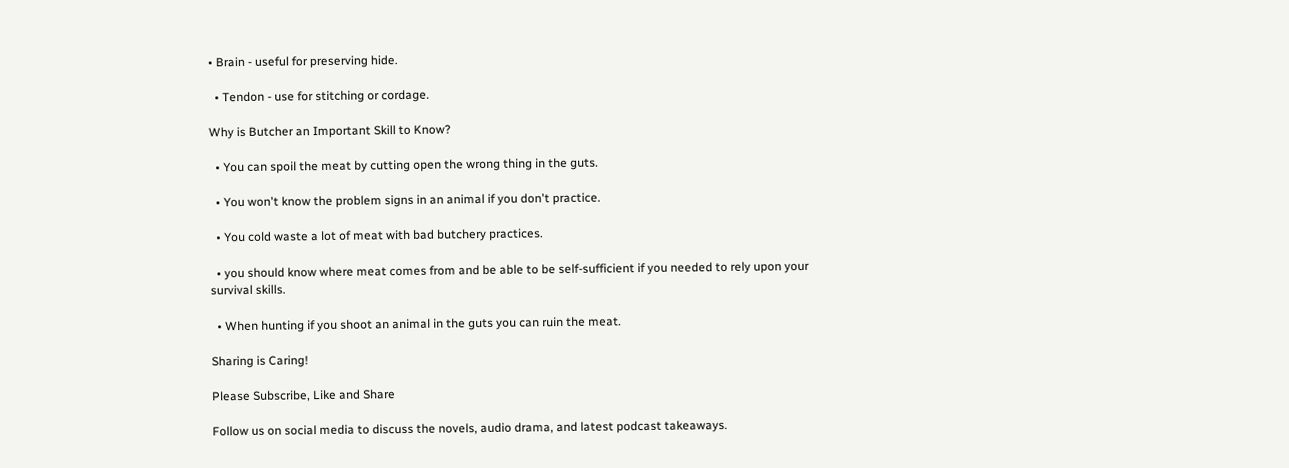• Brain - useful for preserving hide.

  • Tendon - use for stitching or cordage.

Why is Butcher an Important Skill to Know?

  • You can spoil the meat by cutting open the wrong thing in the guts.

  • You won't know the problem signs in an animal if you don't practice.

  • You cold waste a lot of meat with bad butchery practices.

  • you should know where meat comes from and be able to be self-sufficient if you needed to rely upon your survival skills.

  • When hunting if you shoot an animal in the guts you can ruin the meat.

Sharing is Caring!

Please Subscribe, Like and Share

Follow us on social media to discuss the novels, audio drama, and latest podcast takeaways.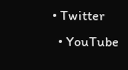• Twitter
  • YouTube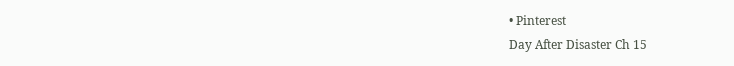• Pinterest
Day After Disaster Ch 15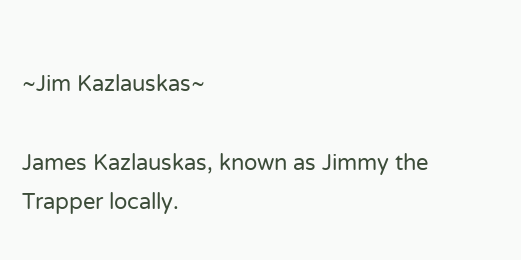~Jim Kazlauskas~

James Kazlauskas, known as Jimmy the Trapper locally.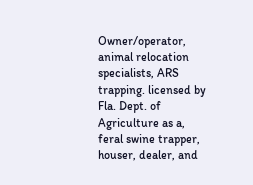Owner/operator, animal relocation specialists, ARS trapping. licensed by Fla. Dept. of Agriculture as a, feral swine trapper, houser, dealer, and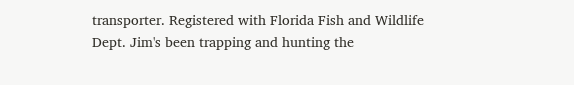transporter. Registered with Florida Fish and Wildlife Dept. Jim's been trapping and hunting the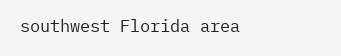southwest Florida area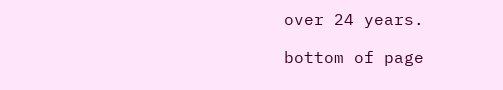over 24 years.

bottom of page